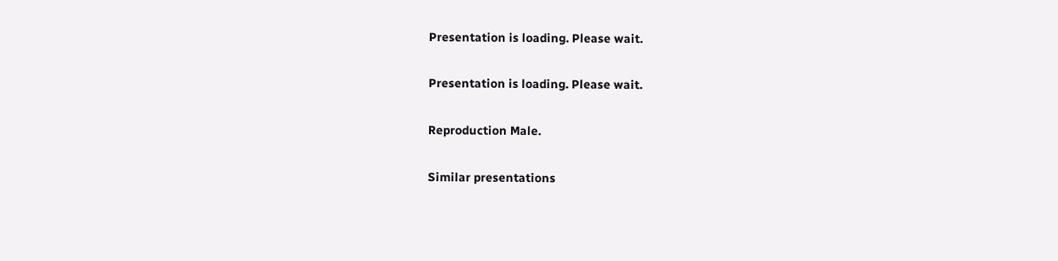Presentation is loading. Please wait.

Presentation is loading. Please wait.

Reproduction Male.

Similar presentations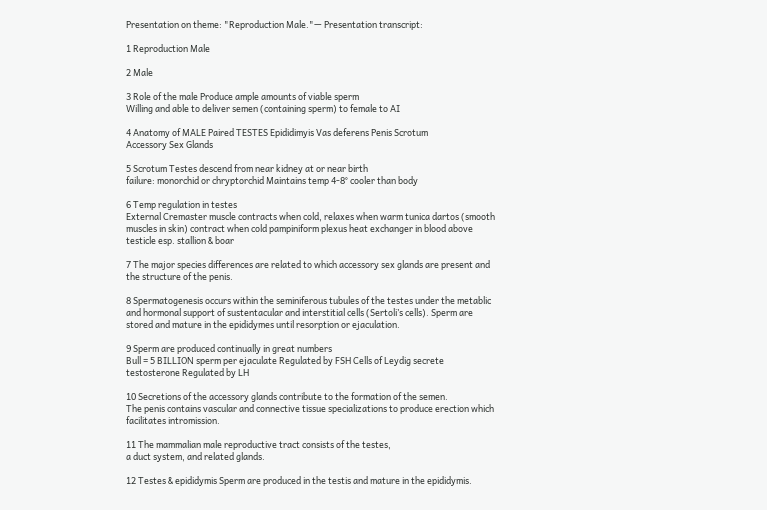Presentation on theme: "Reproduction Male."— Presentation transcript:

1 Reproduction Male

2 Male

3 Role of the male Produce ample amounts of viable sperm
Willing and able to deliver semen (containing sperm) to female to AI

4 Anatomy of MALE Paired TESTES Epididimyis Vas deferens Penis Scrotum
Accessory Sex Glands

5 Scrotum Testes descend from near kidney at or near birth
failure: monorchid or chryptorchid Maintains temp 4-8° cooler than body

6 Temp regulation in testes
External Cremaster muscle contracts when cold, relaxes when warm tunica dartos (smooth muscles in skin) contract when cold pampiniform plexus heat exchanger in blood above testicle esp. stallion & boar

7 The major species differences are related to which accessory sex glands are present and the structure of the penis.

8 Spermatogenesis occurs within the seminiferous tubules of the testes under the metablic and hormonal support of sustentacular and interstitial cells (Sertoli’s cells). Sperm are stored and mature in the epididymes until resorption or ejaculation.

9 Sperm are produced continually in great numbers
Bull = 5 BILLION sperm per ejaculate Regulated by FSH Cells of Leydig secrete testosterone Regulated by LH

10 Secretions of the accessory glands contribute to the formation of the semen.
The penis contains vascular and connective tissue specializations to produce erection which facilitates intromission.

11 The mammalian male reproductive tract consists of the testes,
a duct system, and related glands.

12 Testes & epididymis Sperm are produced in the testis and mature in the epididymis.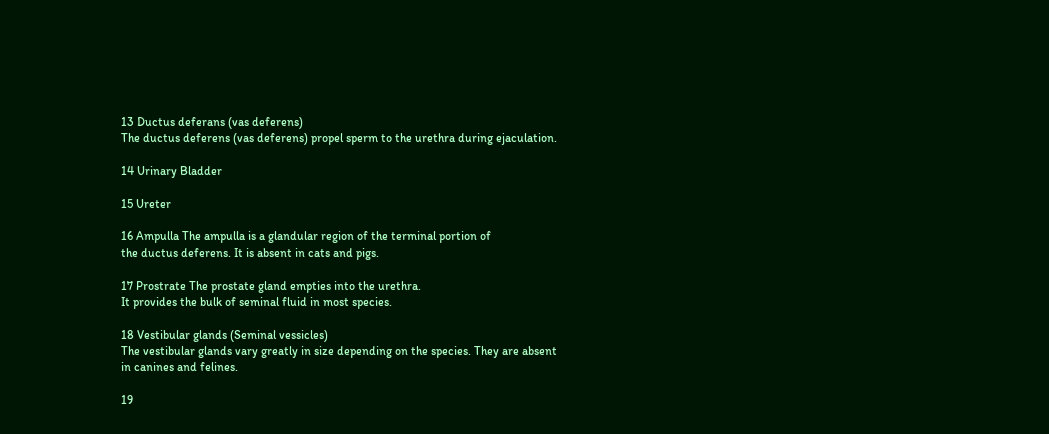13 Ductus deferans (vas deferens)
The ductus deferens (vas deferens) propel sperm to the urethra during ejaculation.

14 Urinary Bladder

15 Ureter

16 Ampulla The ampulla is a glandular region of the terminal portion of
the ductus deferens. It is absent in cats and pigs.

17 Prostrate The prostate gland empties into the urethra.
It provides the bulk of seminal fluid in most species.

18 Vestibular glands (Seminal vessicles)
The vestibular glands vary greatly in size depending on the species. They are absent in canines and felines.

19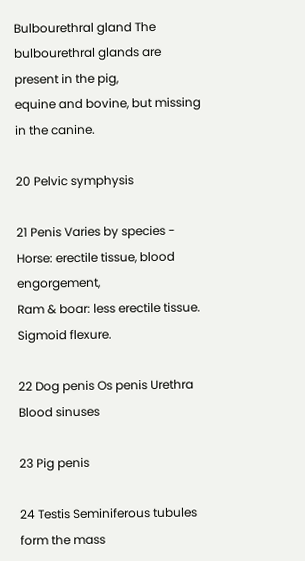Bulbourethral gland The bulbourethral glands are present in the pig,
equine and bovine, but missing in the canine.

20 Pelvic symphysis

21 Penis Varies by species - Horse: erectile tissue, blood engorgement,
Ram & boar: less erectile tissue. Sigmoid flexure.

22 Dog penis Os penis Urethra Blood sinuses

23 Pig penis

24 Testis Seminiferous tubules form the mass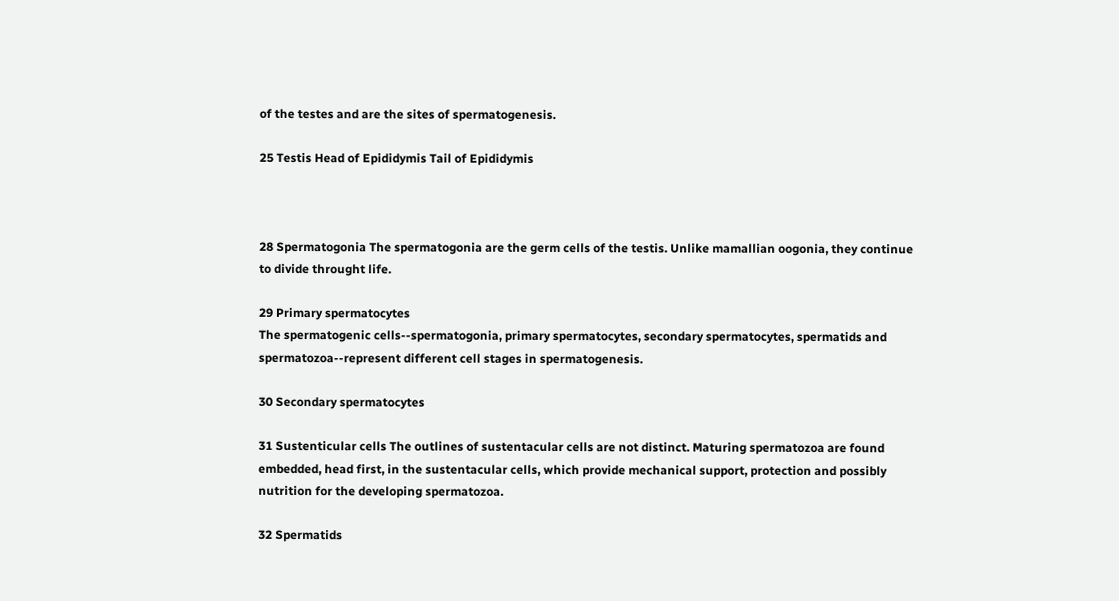of the testes and are the sites of spermatogenesis.

25 Testis Head of Epididymis Tail of Epididymis



28 Spermatogonia The spermatogonia are the germ cells of the testis. Unlike mamallian oogonia, they continue to divide throught life.

29 Primary spermatocytes
The spermatogenic cells--spermatogonia, primary spermatocytes, secondary spermatocytes, spermatids and spermatozoa--represent different cell stages in spermatogenesis.

30 Secondary spermatocytes

31 Sustenticular cells The outlines of sustentacular cells are not distinct. Maturing spermatozoa are found embedded, head first, in the sustentacular cells, which provide mechanical support, protection and possibly nutrition for the developing spermatozoa.

32 Spermatids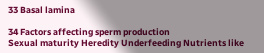33 Basal lamina

34 Factors affecting sperm production
Sexual maturity Heredity Underfeeding Nutrients like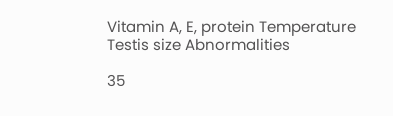Vitamin A, E, protein Temperature Testis size Abnormalities

35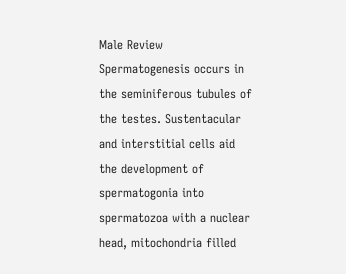Male Review Spermatogenesis occurs in the seminiferous tubules of the testes. Sustentacular and interstitial cells aid the development of spermatogonia into spermatozoa with a nuclear head, mitochondria filled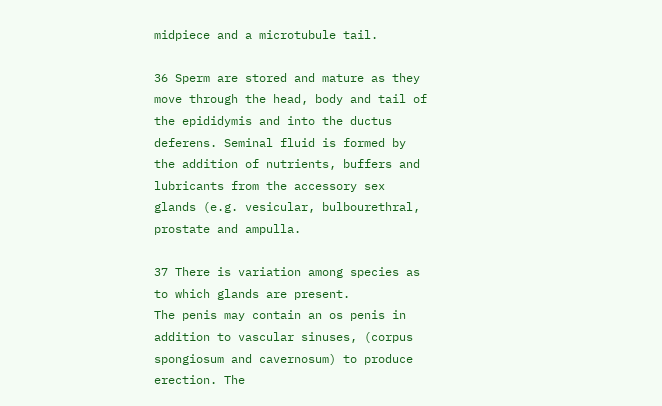midpiece and a microtubule tail.

36 Sperm are stored and mature as they move through the head, body and tail of the epididymis and into the ductus deferens. Seminal fluid is formed by the addition of nutrients, buffers and lubricants from the accessory sex glands (e.g. vesicular, bulbourethral, prostate and ampulla.

37 There is variation among species as to which glands are present.
The penis may contain an os penis in addition to vascular sinuses, (corpus spongiosum and cavernosum) to produce erection. The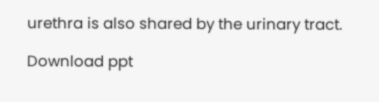urethra is also shared by the urinary tract.

Download ppt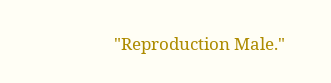"Reproduction Male."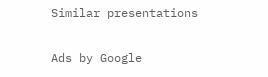Similar presentations

Ads by Google